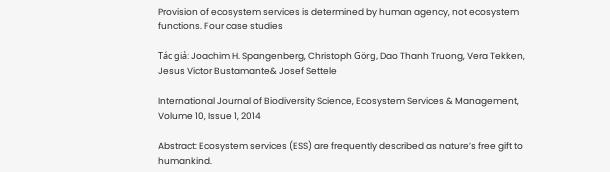Provision of ecosystem services is determined by human agency, not ecosystem functions. Four case studies

Tác giả: Joachim H. Spangenberg, Christoph Görg, Dao Thanh Truong, Vera Tekken, Jesus Victor Bustamante& Josef Settele

International Journal of Biodiversity Science, Ecosystem Services & Management, Volume 10, Issue 1, 2014

Abstract: Ecosystem services (ESS) are frequently described as nature’s free gift to humankind.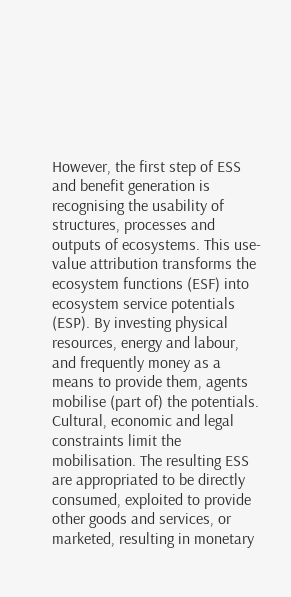However, the first step of ESS and benefit generation is recognising the usability of structures, processes and outputs of ecosystems. This use-value attribution transforms the ecosystem functions (ESF) into ecosystem service potentials (ESP). By investing physical resources, energy and labour, and frequently money as a means to provide them, agents mobilise (part of) the potentials. Cultural, economic and legal constraints limit the mobilisation. The resulting ESS are appropriated to be directly consumed, exploited to provide other goods and services, or marketed, resulting in monetary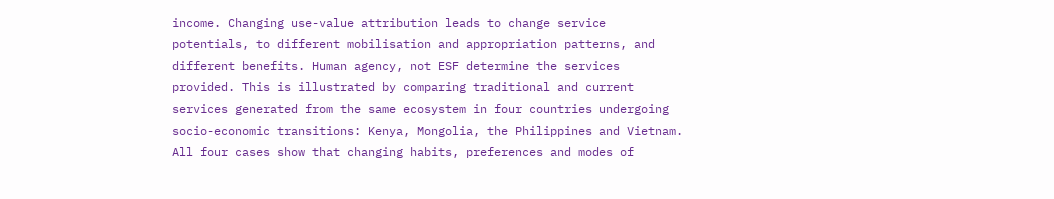income. Changing use-value attribution leads to change service potentials, to different mobilisation and appropriation patterns, and different benefits. Human agency, not ESF determine the services provided. This is illustrated by comparing traditional and current services generated from the same ecosystem in four countries undergoing socio-economic transitions: Kenya, Mongolia, the Philippines and Vietnam. All four cases show that changing habits, preferences and modes of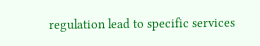regulation lead to specific services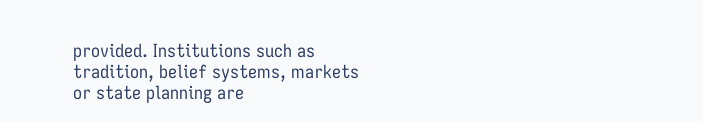provided. Institutions such as tradition, belief systems, markets or state planning are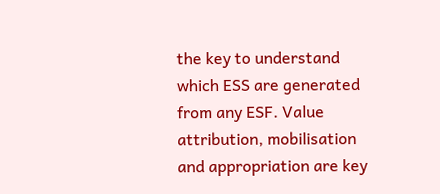the key to understand which ESS are generated from any ESF. Value attribution, mobilisation and appropriation are key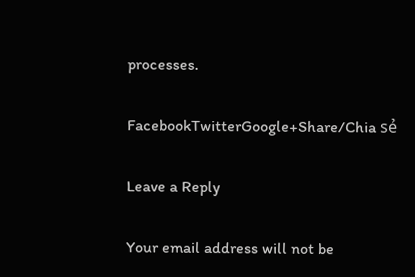processes.

FacebookTwitterGoogle+Share/Chia sẻ

Leave a Reply

Your email address will not be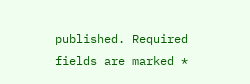published. Required fields are marked *